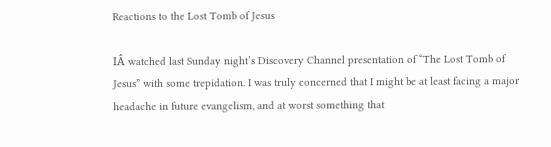Reactions to the Lost Tomb of Jesus

IÂ watched last Sunday night’s Discovery Channel presentation of “The Lost Tomb of Jesus” with some trepidation. I was truly concerned that I might be at least facing a major headache in future evangelism, and at worst something that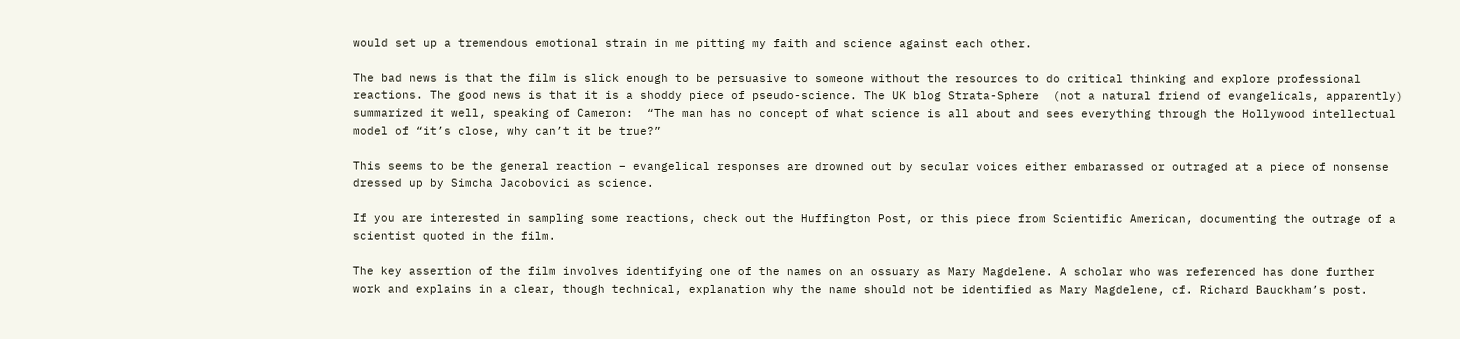would set up a tremendous emotional strain in me pitting my faith and science against each other.

The bad news is that the film is slick enough to be persuasive to someone without the resources to do critical thinking and explore professional reactions. The good news is that it is a shoddy piece of pseudo-science. The UK blog Strata-Sphere  (not a natural friend of evangelicals, apparently) summarized it well, speaking of Cameron:  “The man has no concept of what science is all about and sees everything through the Hollywood intellectual model of “it’s close, why can’t it be true?”

This seems to be the general reaction – evangelical responses are drowned out by secular voices either embarassed or outraged at a piece of nonsense dressed up by Simcha Jacobovici as science.

If you are interested in sampling some reactions, check out the Huffington Post, or this piece from Scientific American, documenting the outrage of a scientist quoted in the film.

The key assertion of the film involves identifying one of the names on an ossuary as Mary Magdelene. A scholar who was referenced has done further work and explains in a clear, though technical, explanation why the name should not be identified as Mary Magdelene, cf. Richard Bauckham’s post.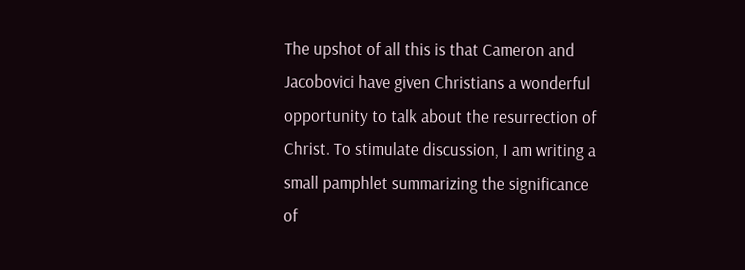The upshot of all this is that Cameron and Jacobovici have given Christians a wonderful opportunity to talk about the resurrection of Christ. To stimulate discussion, I am writing a small pamphlet summarizing the significance of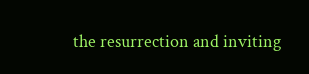the resurrection and inviting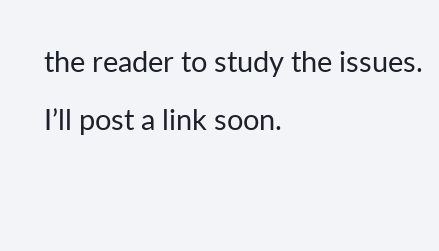the reader to study the issues. I’ll post a link soon.